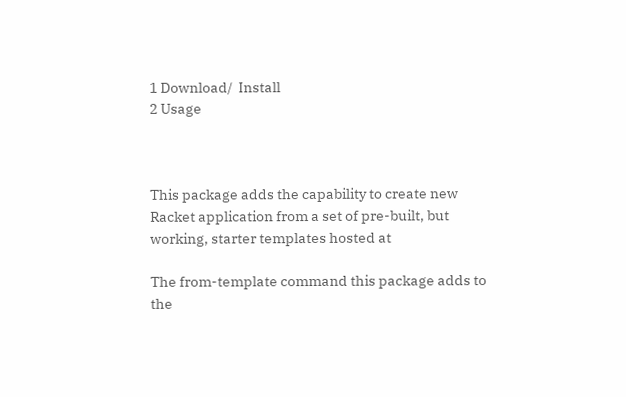1 Download/  Install
2 Usage



This package adds the capability to create new Racket application from a set of pre-built, but working, starter templates hosted at

The from-template command this package adds to the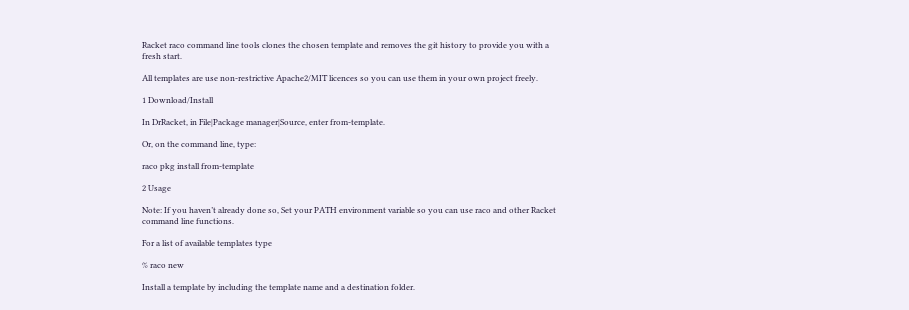Racket raco command line tools clones the chosen template and removes the git history to provide you with a fresh start.

All templates are use non-restrictive Apache2/MIT licences so you can use them in your own project freely.

1 Download/Install

In DrRacket, in File|Package manager|Source, enter from-template.

Or, on the command line, type:

raco pkg install from-template

2 Usage

Note: If you haven’t already done so, Set your PATH environment variable so you can use raco and other Racket command line functions.

For a list of available templates type

% raco new

Install a template by including the template name and a destination folder.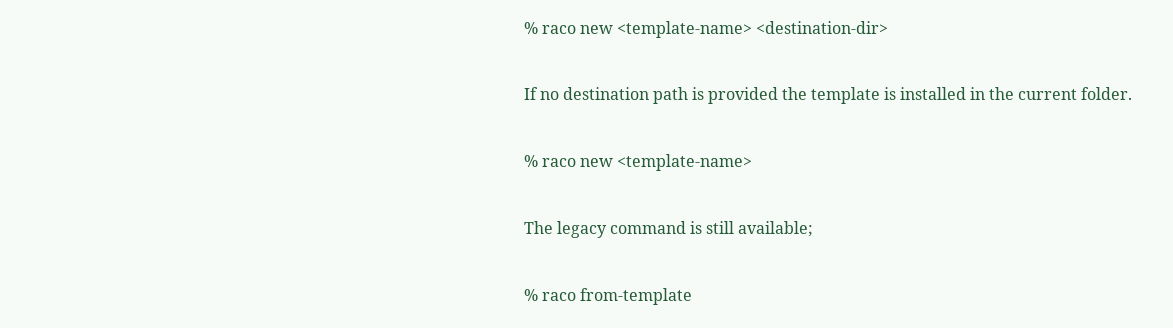% raco new <template-name> <destination-dir>

If no destination path is provided the template is installed in the current folder.

% raco new <template-name>

The legacy command is still available;

% raco from-template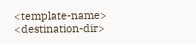<template-name> <destination-dir>